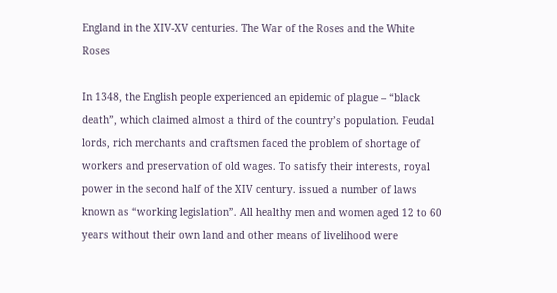England in the XIV-XV centuries. The War of the Roses and the White Roses

In 1348, the English people experienced an epidemic of plague – “black death”, which claimed almost a third of the country’s population. Feudal lords, rich merchants and craftsmen faced the problem of shortage of workers and preservation of old wages. To satisfy their interests, royal power in the second half of the XIV century. issued a number of laws known as “working legislation”. All healthy men and women aged 12 to 60 years without their own land and other means of livelihood were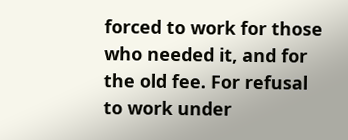forced to work for those who needed it, and for the old fee. For refusal to work under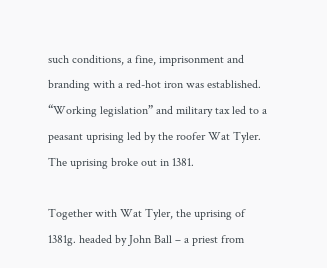such conditions, a fine, imprisonment and branding with a red-hot iron was established. “Working legislation” and military tax led to a peasant uprising led by the roofer Wat Tyler. The uprising broke out in 1381.

Together with Wat Tyler, the uprising of 1381g. headed by John Ball – a priest from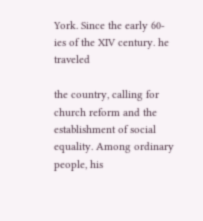York. Since the early 60-ies of the XIV century. he traveled

the country, calling for church reform and the establishment of social equality. Among ordinary people, his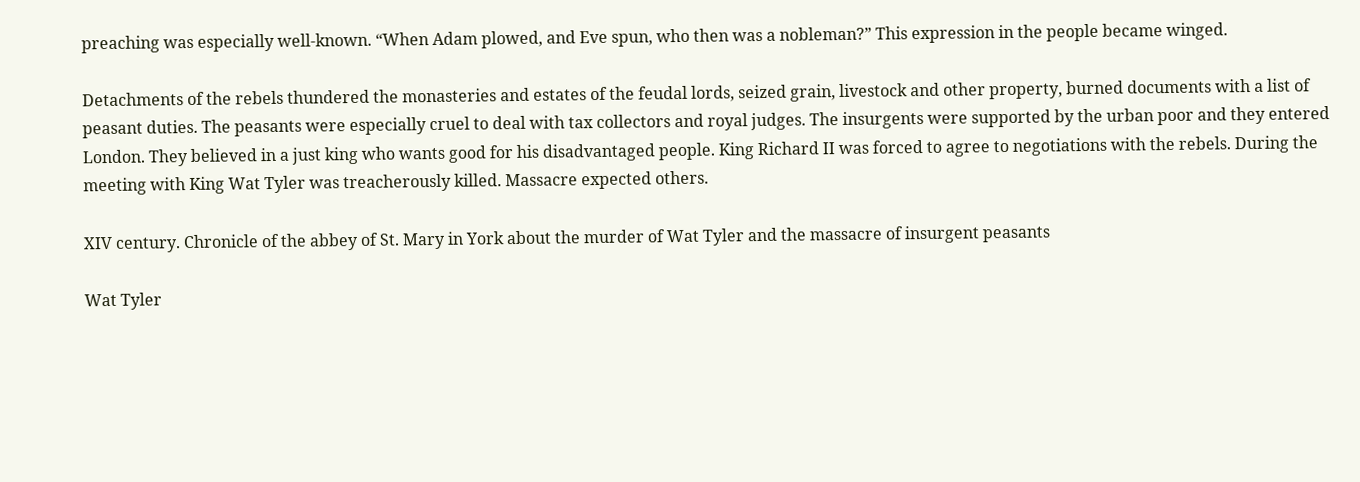preaching was especially well-known. “When Adam plowed, and Eve spun, who then was a nobleman?” This expression in the people became winged.

Detachments of the rebels thundered the monasteries and estates of the feudal lords, seized grain, livestock and other property, burned documents with a list of peasant duties. The peasants were especially cruel to deal with tax collectors and royal judges. The insurgents were supported by the urban poor and they entered London. They believed in a just king who wants good for his disadvantaged people. King Richard II was forced to agree to negotiations with the rebels. During the meeting with King Wat Tyler was treacherously killed. Massacre expected others.

XIV century. Chronicle of the abbey of St. Mary in York about the murder of Wat Tyler and the massacre of insurgent peasants

Wat Tyler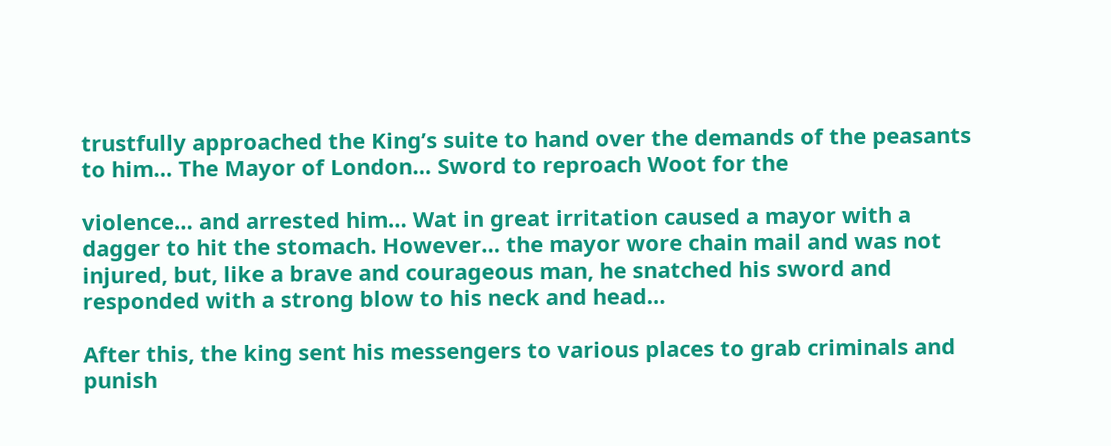trustfully approached the King’s suite to hand over the demands of the peasants to him… The Mayor of London… Sword to reproach Woot for the

violence… and arrested him… Wat in great irritation caused a mayor with a dagger to hit the stomach. However… the mayor wore chain mail and was not injured, but, like a brave and courageous man, he snatched his sword and responded with a strong blow to his neck and head…

After this, the king sent his messengers to various places to grab criminals and punish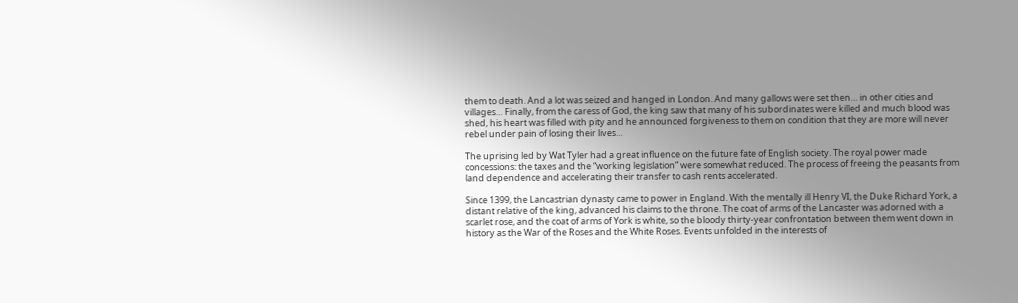them to death. And a lot was seized and hanged in London. And many gallows were set then… in other cities and villages… Finally, from the caress of God, the king saw that many of his subordinates were killed and much blood was shed, his heart was filled with pity and he announced forgiveness to them on condition that they are more will never rebel under pain of losing their lives…

The uprising led by Wat Tyler had a great influence on the future fate of English society. The royal power made concessions: the taxes and the “working legislation” were somewhat reduced. The process of freeing the peasants from land dependence and accelerating their transfer to cash rents accelerated.

Since 1399, the Lancastrian dynasty came to power in England. With the mentally ill Henry VI, the Duke Richard York, a distant relative of the king, advanced his claims to the throne. The coat of arms of the Lancaster was adorned with a scarlet rose, and the coat of arms of York is white, so the bloody thirty-year confrontation between them went down in history as the War of the Roses and the White Roses. Events unfolded in the interests of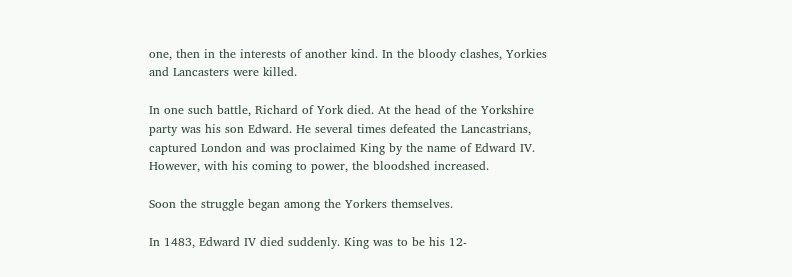one, then in the interests of another kind. In the bloody clashes, Yorkies and Lancasters were killed.

In one such battle, Richard of York died. At the head of the Yorkshire party was his son Edward. He several times defeated the Lancastrians, captured London and was proclaimed King by the name of Edward IV. However, with his coming to power, the bloodshed increased.

Soon the struggle began among the Yorkers themselves.

In 1483, Edward IV died suddenly. King was to be his 12-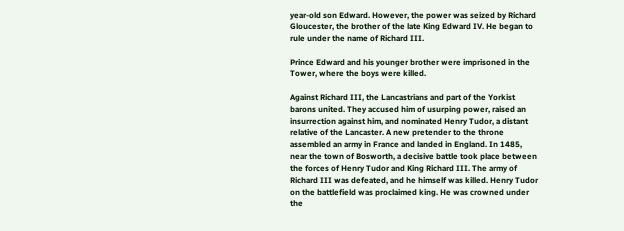year-old son Edward. However, the power was seized by Richard Gloucester, the brother of the late King Edward IV. He began to rule under the name of Richard III.

Prince Edward and his younger brother were imprisoned in the Tower, where the boys were killed.

Against Richard III, the Lancastrians and part of the Yorkist barons united. They accused him of usurping power, raised an insurrection against him, and nominated Henry Tudor, a distant relative of the Lancaster. A new pretender to the throne assembled an army in France and landed in England. In 1485, near the town of Bosworth, a decisive battle took place between the forces of Henry Tudor and King Richard III. The army of Richard III was defeated, and he himself was killed. Henry Tudor on the battlefield was proclaimed king. He was crowned under the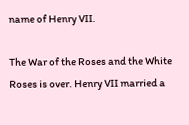name of Henry VII.

The War of the Roses and the White Roses is over. Henry VII married a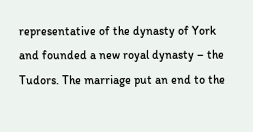representative of the dynasty of York and founded a new royal dynasty – the Tudors. The marriage put an end to the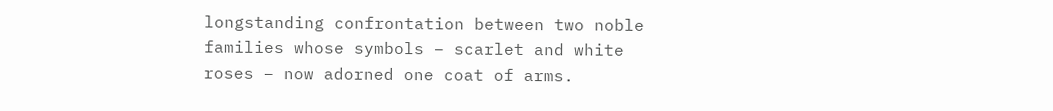longstanding confrontation between two noble families whose symbols – scarlet and white roses – now adorned one coat of arms.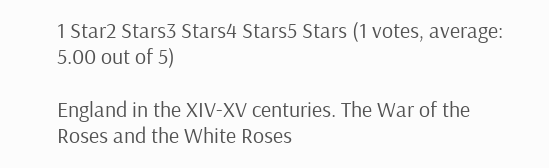1 Star2 Stars3 Stars4 Stars5 Stars (1 votes, average: 5.00 out of 5)

England in the XIV-XV centuries. The War of the Roses and the White Roses